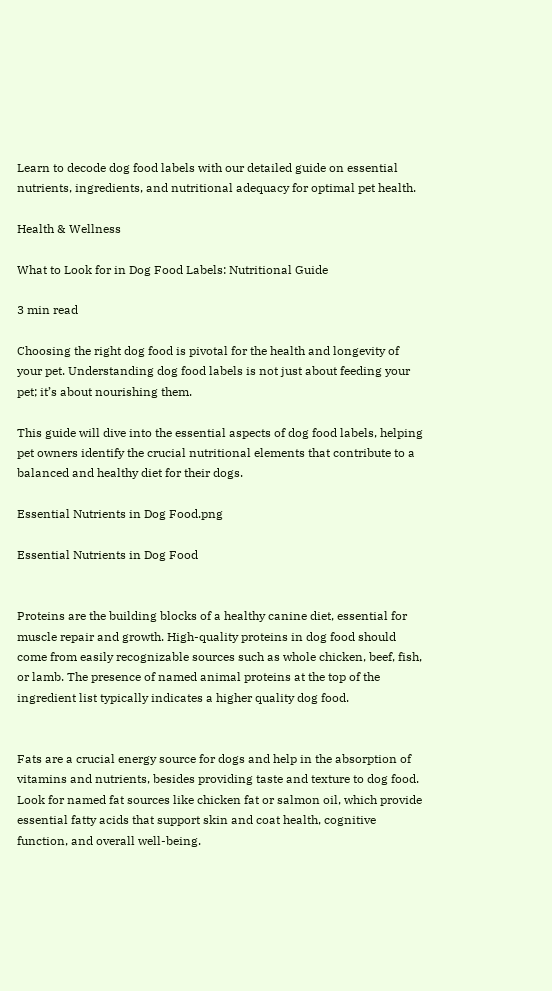Learn to decode dog food labels with our detailed guide on essential nutrients, ingredients, and nutritional adequacy for optimal pet health.

Health & Wellness

What to Look for in Dog Food Labels: Nutritional Guide

3 min read

Choosing the right dog food is pivotal for the health and longevity of your pet. Understanding dog food labels is not just about feeding your pet; it’s about nourishing them.

This guide will dive into the essential aspects of dog food labels, helping pet owners identify the crucial nutritional elements that contribute to a balanced and healthy diet for their dogs.

Essential Nutrients in Dog Food.png

Essential Nutrients in Dog Food


Proteins are the building blocks of a healthy canine diet, essential for muscle repair and growth. High-quality proteins in dog food should come from easily recognizable sources such as whole chicken, beef, fish, or lamb. The presence of named animal proteins at the top of the ingredient list typically indicates a higher quality dog food.


Fats are a crucial energy source for dogs and help in the absorption of vitamins and nutrients, besides providing taste and texture to dog food. Look for named fat sources like chicken fat or salmon oil, which provide essential fatty acids that support skin and coat health, cognitive function, and overall well-being.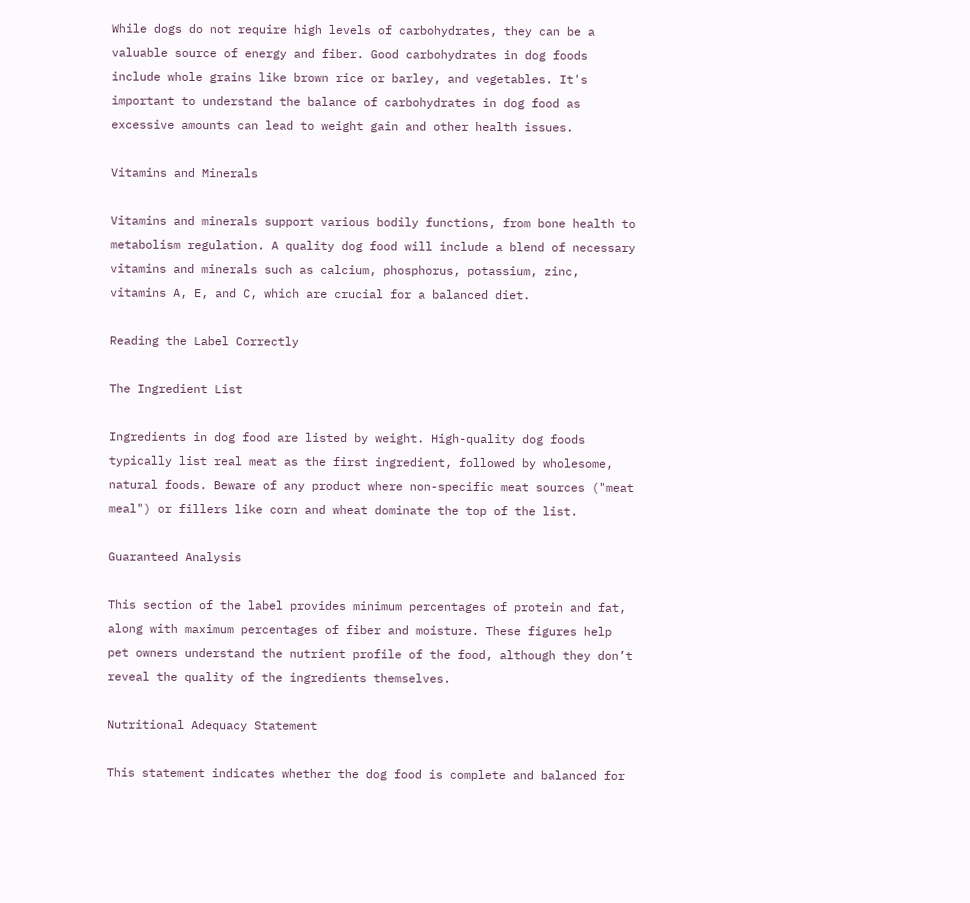While dogs do not require high levels of carbohydrates, they can be a valuable source of energy and fiber. Good carbohydrates in dog foods include whole grains like brown rice or barley, and vegetables. It's important to understand the balance of carbohydrates in dog food as excessive amounts can lead to weight gain and other health issues.

Vitamins and Minerals

Vitamins and minerals support various bodily functions, from bone health to metabolism regulation. A quality dog food will include a blend of necessary vitamins and minerals such as calcium, phosphorus, potassium, zinc, vitamins A, E, and C, which are crucial for a balanced diet.

Reading the Label Correctly

The Ingredient List

Ingredients in dog food are listed by weight. High-quality dog foods typically list real meat as the first ingredient, followed by wholesome, natural foods. Beware of any product where non-specific meat sources ("meat meal") or fillers like corn and wheat dominate the top of the list.

Guaranteed Analysis

This section of the label provides minimum percentages of protein and fat, along with maximum percentages of fiber and moisture. These figures help pet owners understand the nutrient profile of the food, although they don’t reveal the quality of the ingredients themselves.

Nutritional Adequacy Statement

This statement indicates whether the dog food is complete and balanced for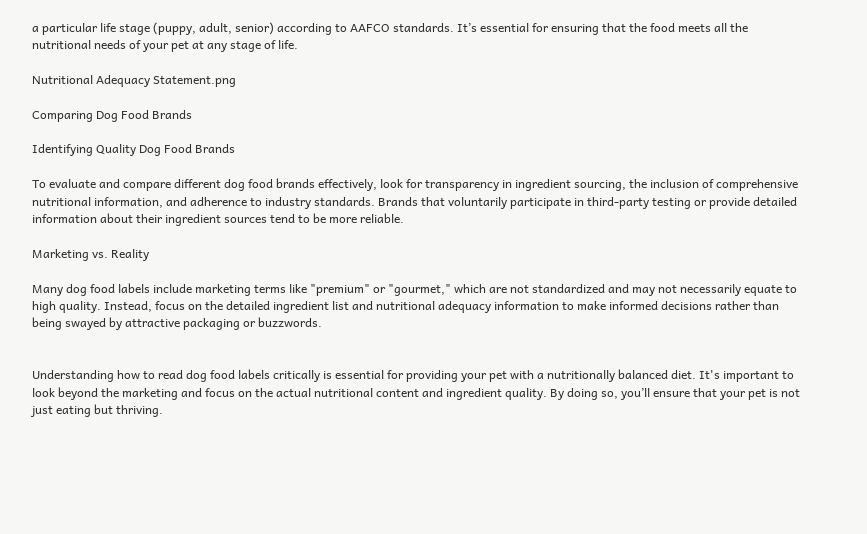a particular life stage (puppy, adult, senior) according to AAFCO standards. It’s essential for ensuring that the food meets all the nutritional needs of your pet at any stage of life.

Nutritional Adequacy Statement.png

Comparing Dog Food Brands

Identifying Quality Dog Food Brands

To evaluate and compare different dog food brands effectively, look for transparency in ingredient sourcing, the inclusion of comprehensive nutritional information, and adherence to industry standards. Brands that voluntarily participate in third-party testing or provide detailed information about their ingredient sources tend to be more reliable.

Marketing vs. Reality

Many dog food labels include marketing terms like "premium" or "gourmet," which are not standardized and may not necessarily equate to high quality. Instead, focus on the detailed ingredient list and nutritional adequacy information to make informed decisions rather than being swayed by attractive packaging or buzzwords.


Understanding how to read dog food labels critically is essential for providing your pet with a nutritionally balanced diet. It's important to look beyond the marketing and focus on the actual nutritional content and ingredient quality. By doing so, you’ll ensure that your pet is not just eating but thriving.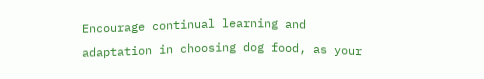Encourage continual learning and adaptation in choosing dog food, as your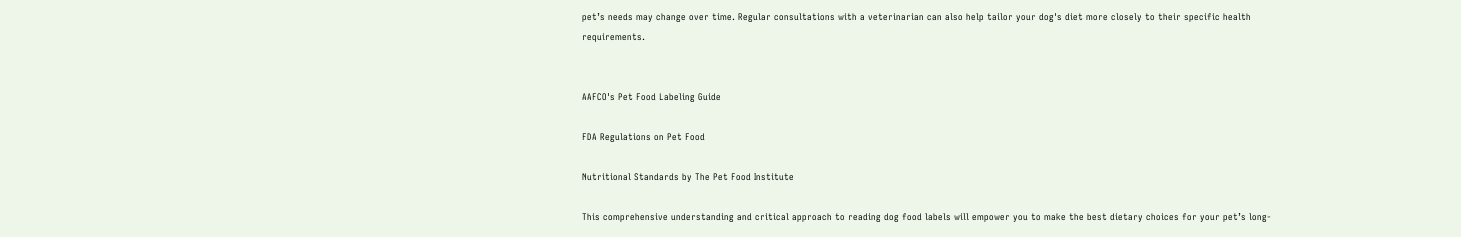pet’s needs may change over time. Regular consultations with a veterinarian can also help tailor your dog's diet more closely to their specific health requirements.


AAFCO's Pet Food Labeling Guide

FDA Regulations on Pet Food

Nutritional Standards by The Pet Food Institute

This comprehensive understanding and critical approach to reading dog food labels will empower you to make the best dietary choices for your pet’s long-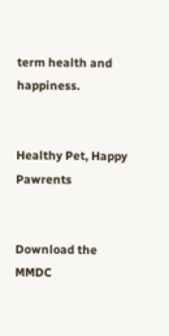term health and happiness.


Healthy Pet, Happy Pawrents


Download the MMDC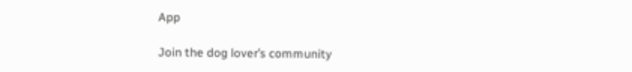App

Join the dog lover’s community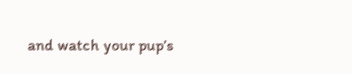and watch your pup’s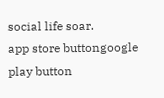social life soar.
app store buttongoogle play button